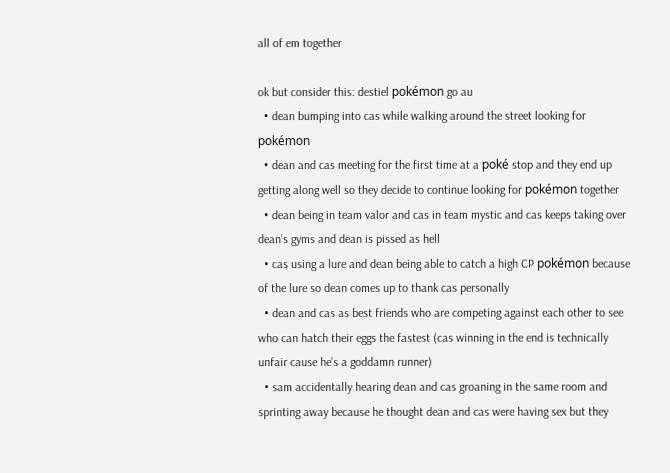all of em together

ok but consider this: destiel pokémon go au
  • dean bumping into cas while walking around the street looking for pokémon
  • dean and cas meeting for the first time at a poké stop and they end up getting along well so they decide to continue looking for pokémon together
  • dean being in team valor and cas in team mystic and cas keeps taking over dean’s gyms and dean is pissed as hell
  • cas using a lure and dean being able to catch a high CP pokémon because of the lure so dean comes up to thank cas personally
  • dean and cas as best friends who are competing against each other to see who can hatch their eggs the fastest (cas winning in the end is technically unfair cause he’s a goddamn runner)
  • sam accidentally hearing dean and cas groaning in the same room and sprinting away because he thought dean and cas were having sex but they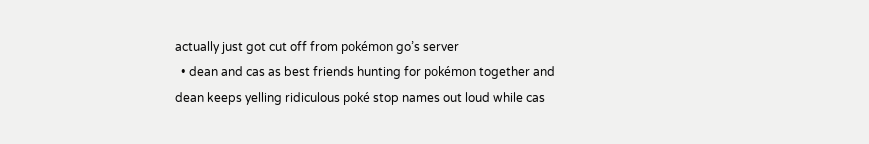actually just got cut off from pokémon go’s server
  • dean and cas as best friends hunting for pokémon together and dean keeps yelling ridiculous poké stop names out loud while cas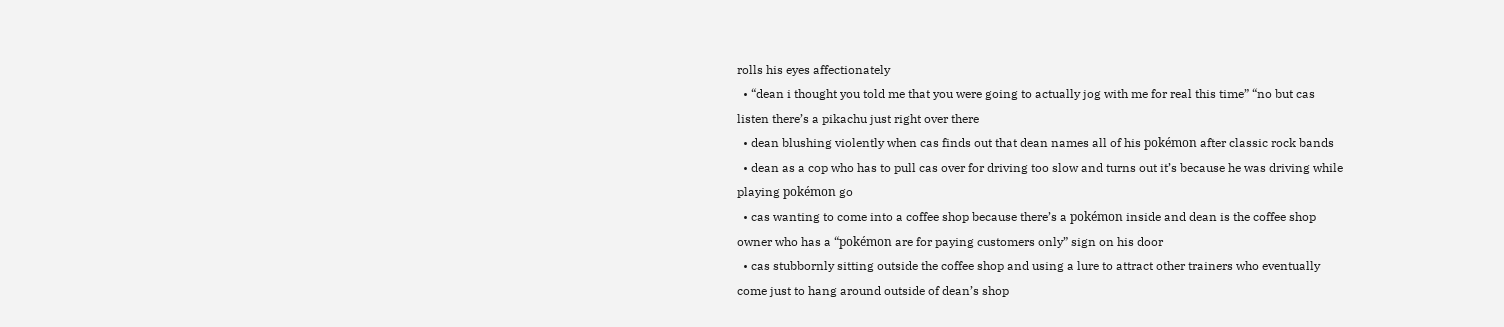rolls his eyes affectionately
  • “dean i thought you told me that you were going to actually jog with me for real this time” “no but cas listen there’s a pikachu just right over there
  • dean blushing violently when cas finds out that dean names all of his pokémon after classic rock bands
  • dean as a cop who has to pull cas over for driving too slow and turns out it’s because he was driving while playing pokémon go
  • cas wanting to come into a coffee shop because there’s a pokémon inside and dean is the coffee shop owner who has a “pokémon are for paying customers only” sign on his door
  • cas stubbornly sitting outside the coffee shop and using a lure to attract other trainers who eventually come just to hang around outside of dean’s shop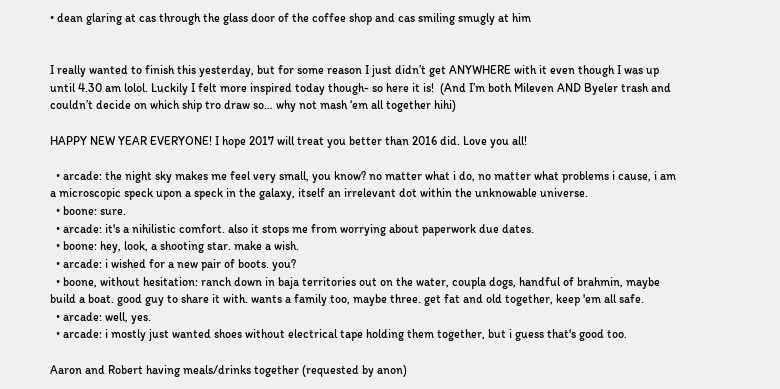• dean glaring at cas through the glass door of the coffee shop and cas smiling smugly at him


I really wanted to finish this yesterday, but for some reason I just didn’t get ANYWHERE with it even though I was up until 4.30 am lolol. Luckily I felt more inspired today though- so here it is!  (And I’m both Mileven AND Byeler trash and couldn’t decide on which ship tro draw so… why not mash ‘em all together hihi)

HAPPY NEW YEAR EVERYONE! I hope 2017 will treat you better than 2016 did. Love you all!

  • arcade: the night sky makes me feel very small, you know? no matter what i do, no matter what problems i cause, i am a microscopic speck upon a speck in the galaxy, itself an irrelevant dot within the unknowable universe.
  • boone: sure.
  • arcade: it's a nihilistic comfort. also it stops me from worrying about paperwork due dates.
  • boone: hey, look, a shooting star. make a wish.
  • arcade: i wished for a new pair of boots. you?
  • boone, without hesitation: ranch down in baja territories out on the water, coupla dogs, handful of brahmin, maybe build a boat. good guy to share it with. wants a family too, maybe three. get fat and old together, keep 'em all safe.
  • arcade: well, yes.
  • arcade: i mostly just wanted shoes without electrical tape holding them together, but i guess that's good too.

Aaron and Robert having meals/drinks together (requested by anon)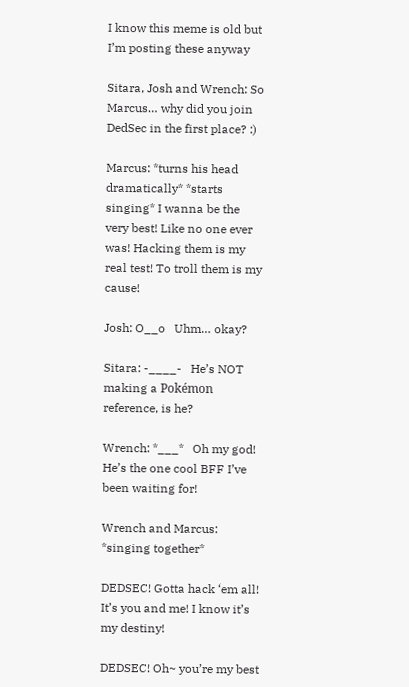I know this meme is old but I’m posting these anyway

Sitara, Josh and Wrench: So Marcus… why did you join DedSec in the first place? :)

Marcus: *turns his head dramatically* *starts singing* I wanna be the very best! Like no one ever was! Hacking them is my real test! To troll them is my cause!

Josh: O__o   Uhm… okay?

Sitara: -____-   He’s NOT making a Pokémon reference, is he?

Wrench: *___*   Oh my god! He’s the one cool BFF I’ve been waiting for!

Wrench and Marcus: *singing together*

DEDSEC! Gotta hack ‘em all! It’s you and me! I know it’s my destiny!

DEDSEC! Oh~ you’re my best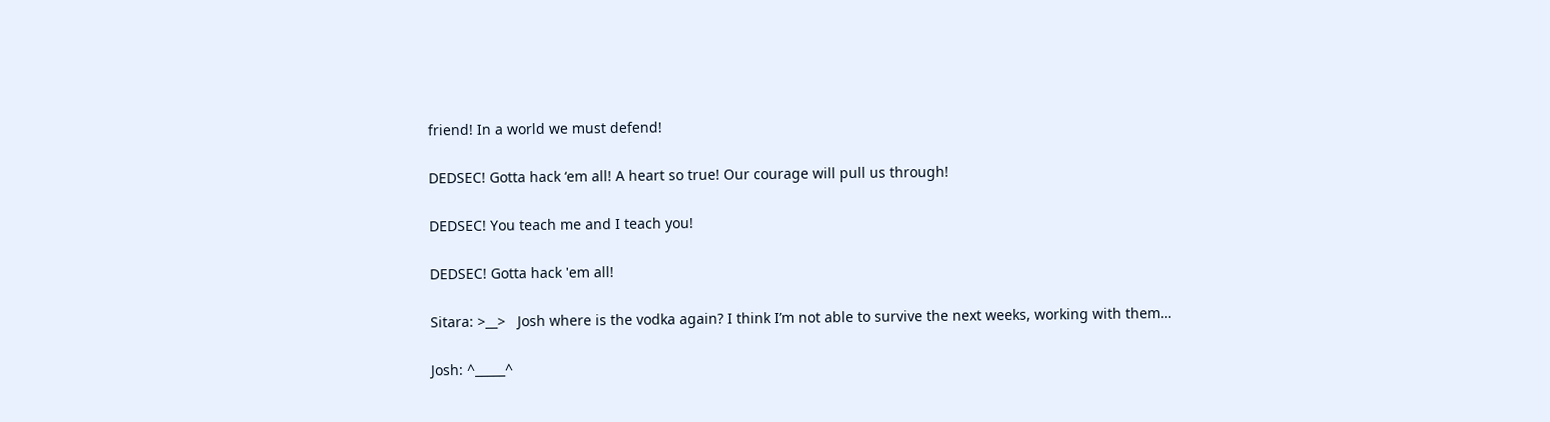friend! In a world we must defend!

DEDSEC! Gotta hack ‘em all! A heart so true! Our courage will pull us through!

DEDSEC! You teach me and I teach you!

DEDSEC! Gotta hack 'em all!

Sitara: >__>   Josh where is the vodka again? I think I’m not able to survive the next weeks, working with them…

Josh: ^_____^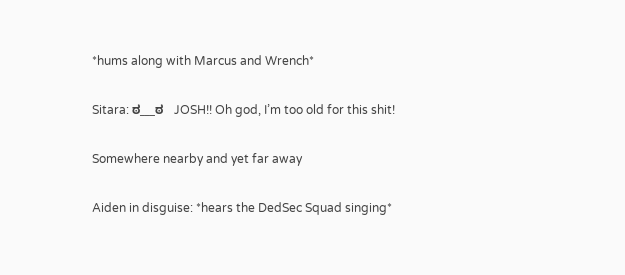*hums along with Marcus and Wrench*

Sitara: ಠ___ಠ   JOSH!! Oh god, I’m too old for this shit!

Somewhere nearby and yet far away

Aiden in disguise: *hears the DedSec Squad singing*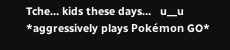Tche… kids these days…   u__u   *aggressively plays Pokémon GO*